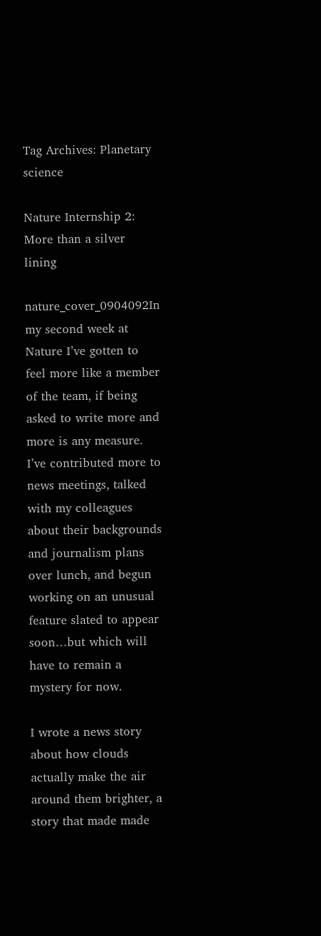Tag Archives: Planetary science

Nature Internship 2: More than a silver lining

nature_cover_0904092In my second week at Nature I’ve gotten to feel more like a member of the team, if being asked to write more and more is any measure. I’ve contributed more to news meetings, talked with my colleagues about their backgrounds and journalism plans over lunch, and begun working on an unusual feature slated to appear soon…but which will have to remain a mystery for now.

I wrote a news story about how clouds actually make the air around them brighter, a story that made made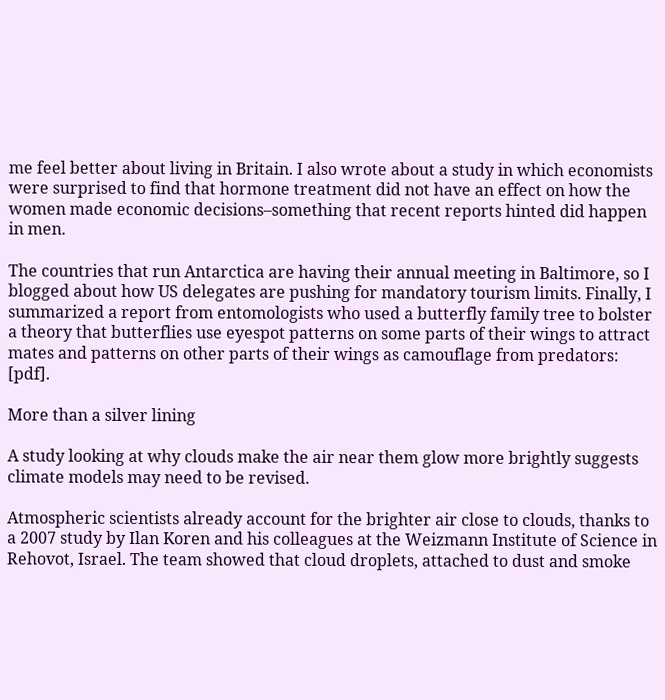me feel better about living in Britain. I also wrote about a study in which economists were surprised to find that hormone treatment did not have an effect on how the women made economic decisions–something that recent reports hinted did happen in men.

The countries that run Antarctica are having their annual meeting in Baltimore, so I blogged about how US delegates are pushing for mandatory tourism limits. Finally, I summarized a report from entomologists who used a butterfly family tree to bolster a theory that butterflies use eyespot patterns on some parts of their wings to attract mates and patterns on other parts of their wings as camouflage from predators: [pdf].

More than a silver lining

A study looking at why clouds make the air near them glow more brightly suggests climate models may need to be revised.

Atmospheric scientists already account for the brighter air close to clouds, thanks to a 2007 study by Ilan Koren and his colleagues at the Weizmann Institute of Science in Rehovot, Israel. The team showed that cloud droplets, attached to dust and smoke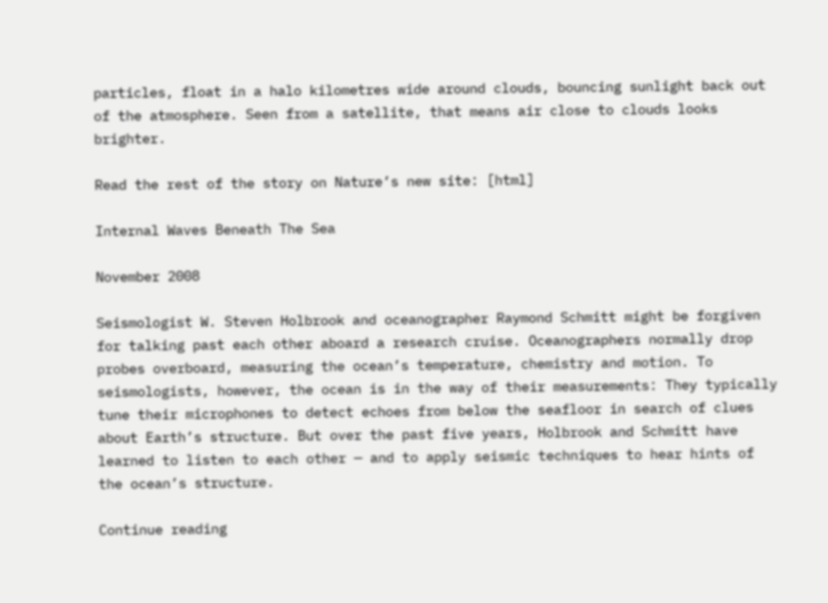particles, float in a halo kilometres wide around clouds, bouncing sunlight back out of the atmosphere. Seen from a satellite, that means air close to clouds looks brighter.

Read the rest of the story on Nature’s new site: [html]

Internal Waves Beneath The Sea

November 2008

Seismologist W. Steven Holbrook and oceanographer Raymond Schmitt might be forgiven for talking past each other aboard a research cruise. Oceanographers normally drop probes overboard, measuring the ocean’s temperature, chemistry and motion. To seismologists, however, the ocean is in the way of their measurements: They typically tune their microphones to detect echoes from below the seafloor in search of clues about Earth’s structure. But over the past five years, Holbrook and Schmitt have learned to listen to each other — and to apply seismic techniques to hear hints of the ocean’s structure.

Continue reading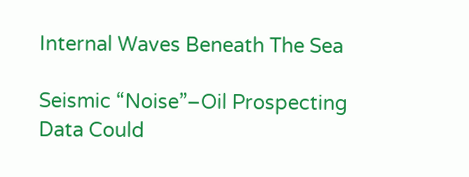Internal Waves Beneath The Sea

Seismic “Noise”–Oil Prospecting Data Could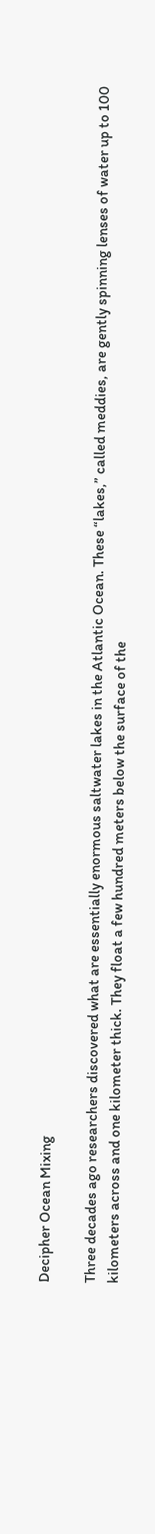Decipher Ocean Mixing

Three decades ago researchers discovered what are essentially enormous saltwater lakes in the Atlantic Ocean. These “lakes,” called meddies, are gently spinning lenses of water up to 100 kilometers across and one kilometer thick. They float a few hundred meters below the surface of the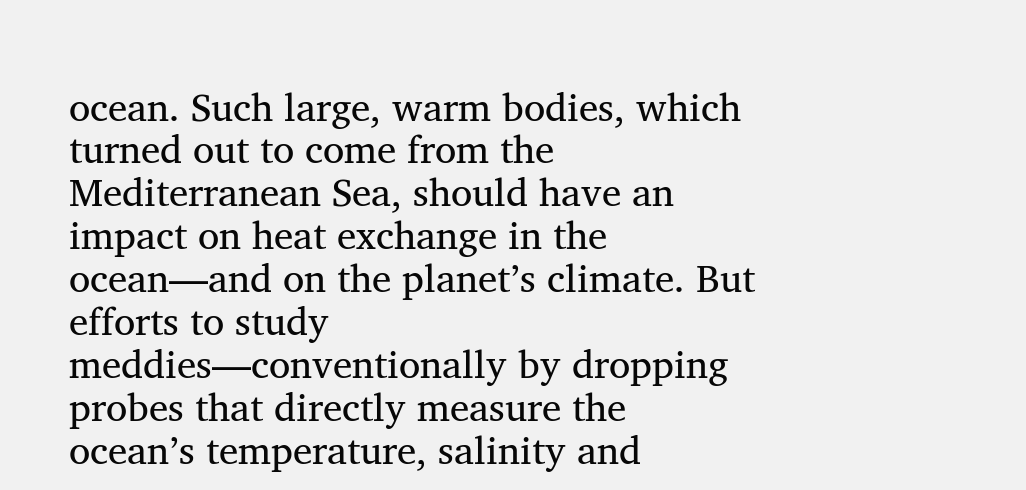ocean. Such large, warm bodies, which turned out to come from the Mediterranean Sea, should have an impact on heat exchange in the ocean—and on the planet’s climate. But efforts to study meddies—conventionally by dropping probes that directly measure the ocean’s temperature, salinity and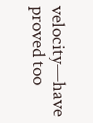velocity—have proved too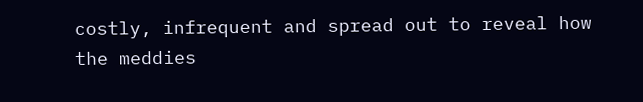costly, infrequent and spread out to reveal how the meddies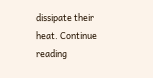dissipate their heat. Continue reading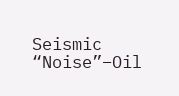Seismic “Noise”–Oil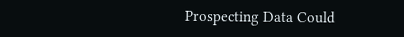Prospecting Data Could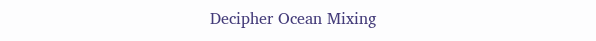Decipher Ocean Mixing